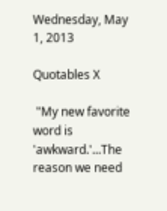Wednesday, May 1, 2013

Quotables X

 "My new favorite word is 'awkward.'...The reason we need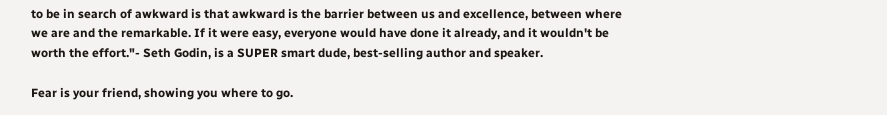to be in search of awkward is that awkward is the barrier between us and excellence, between where we are and the remarkable. If it were easy, everyone would have done it already, and it wouldn't be worth the effort."- Seth Godin, is a SUPER smart dude, best-selling author and speaker.

Fear is your friend, showing you where to go.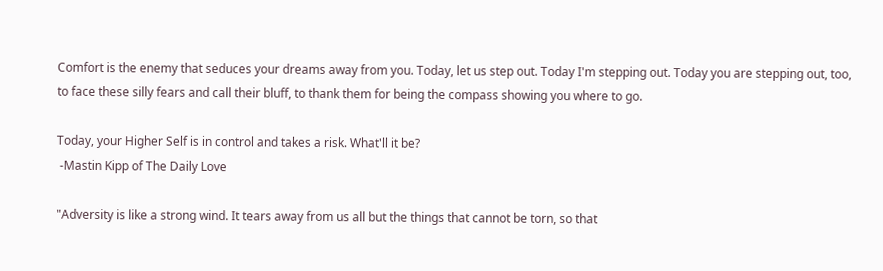Comfort is the enemy that seduces your dreams away from you. Today, let us step out. Today I'm stepping out. Today you are stepping out, too, to face these silly fears and call their bluff, to thank them for being the compass showing you where to go.

Today, your Higher Self is in control and takes a risk. What'll it be?
 -Mastin Kipp of The Daily Love

"Adversity is like a strong wind. It tears away from us all but the things that cannot be torn, so that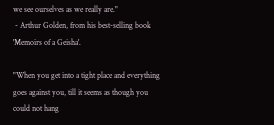we see ourselves as we really are."
 - Arthur Golden, from his best-selling book 'Memoirs of a Geisha'.

"When you get into a tight place and everything goes against you, till it seems as though you could not hang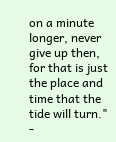on a minute longer, never give up then, for that is just the place and time that the tide will turn."
-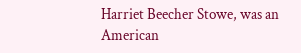Harriet Beecher Stowe, was an American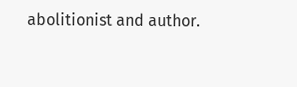abolitionist and author.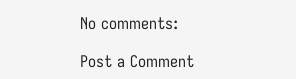No comments:

Post a Comment